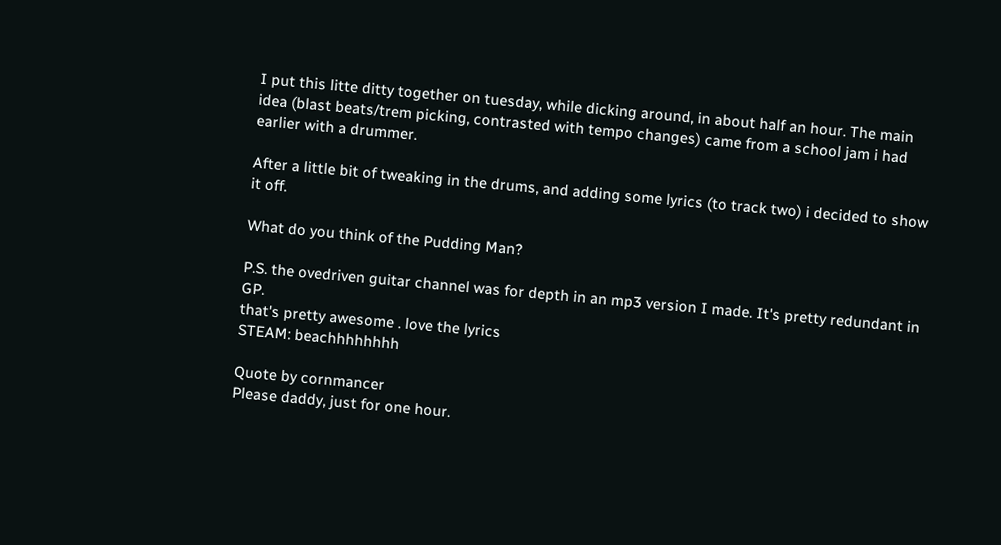I put this litte ditty together on tuesday, while dicking around, in about half an hour. The main idea (blast beats/trem picking, contrasted with tempo changes) came from a school jam i had earlier with a drummer.

After a little bit of tweaking in the drums, and adding some lyrics (to track two) i decided to show it off.

What do you think of the Pudding Man?

P.S. the ovedriven guitar channel was for depth in an mp3 version I made. It's pretty redundant in GP.
that's pretty awesome . love the lyrics
STEAM: beachhhhhhhh

Quote by cornmancer
Please daddy, just for one hour.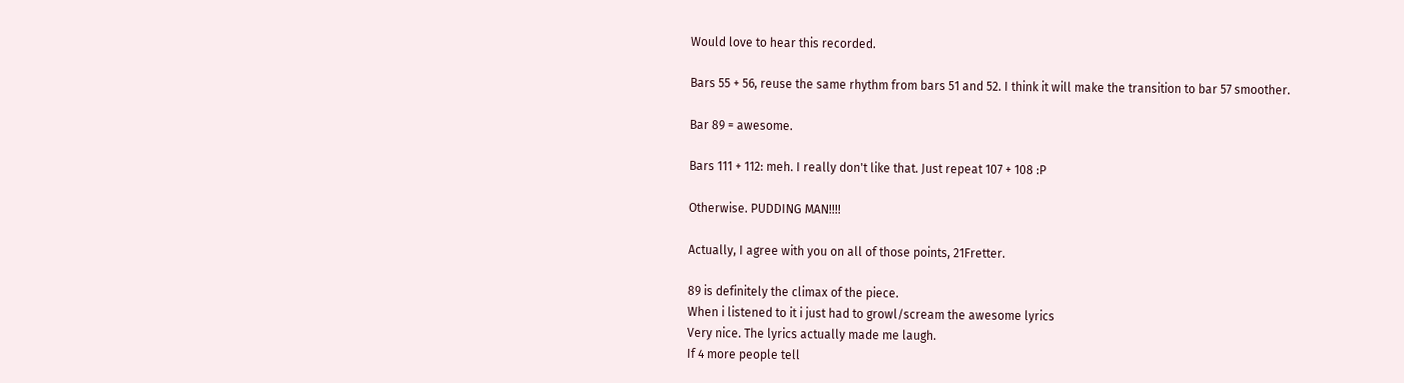Would love to hear this recorded.

Bars 55 + 56, reuse the same rhythm from bars 51 and 52. I think it will make the transition to bar 57 smoother.

Bar 89 = awesome.

Bars 111 + 112: meh. I really don't like that. Just repeat 107 + 108 :P

Otherwise. PUDDING MAN!!!!

Actually, I agree with you on all of those points, 21Fretter.

89 is definitely the climax of the piece.
When i listened to it i just had to growl/scream the awesome lyrics
Very nice. The lyrics actually made me laugh.
If 4 more people tell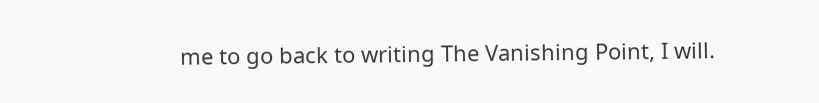me to go back to writing The Vanishing Point, I will.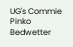UG's Commie Pinko Bedwetter